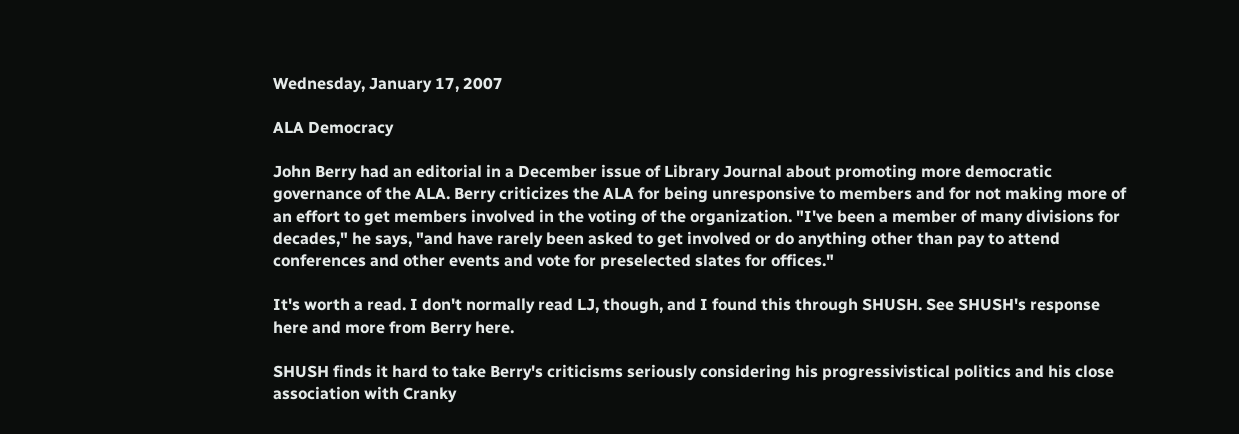Wednesday, January 17, 2007

ALA Democracy

John Berry had an editorial in a December issue of Library Journal about promoting more democratic governance of the ALA. Berry criticizes the ALA for being unresponsive to members and for not making more of an effort to get members involved in the voting of the organization. "I've been a member of many divisions for decades," he says, "and have rarely been asked to get involved or do anything other than pay to attend conferences and other events and vote for preselected slates for offices."

It's worth a read. I don't normally read LJ, though, and I found this through SHUSH. See SHUSH's response here and more from Berry here.

SHUSH finds it hard to take Berry's criticisms seriously considering his progressivistical politics and his close association with Cranky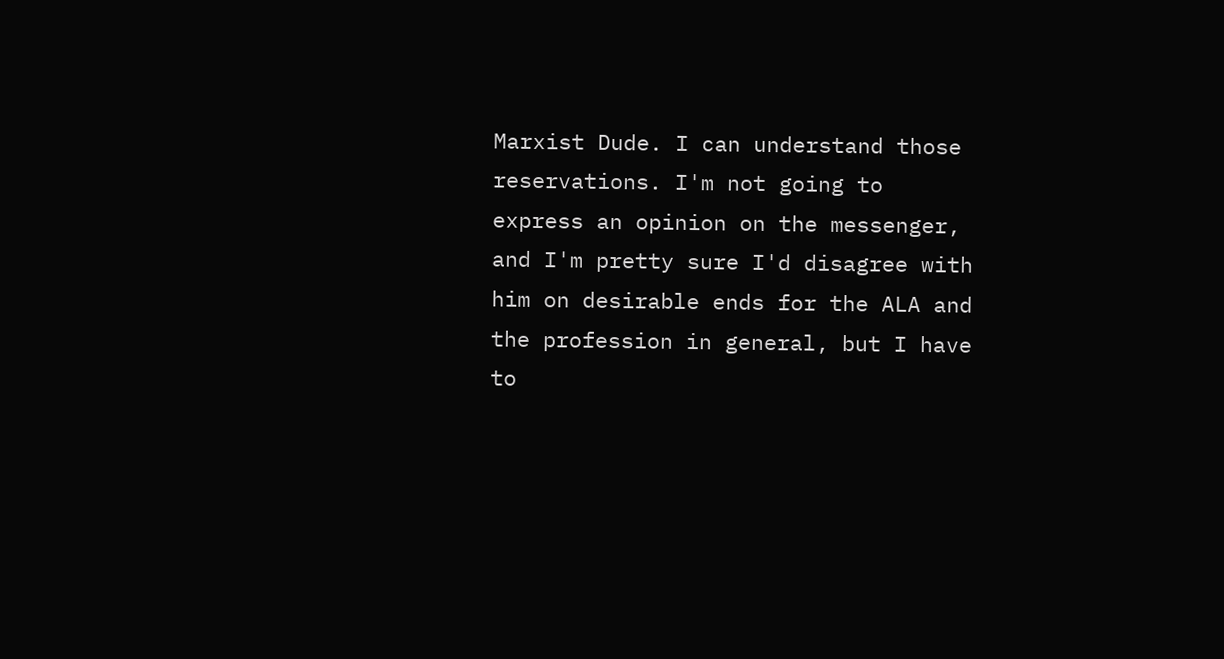Marxist Dude. I can understand those reservations. I'm not going to express an opinion on the messenger, and I'm pretty sure I'd disagree with him on desirable ends for the ALA and the profession in general, but I have to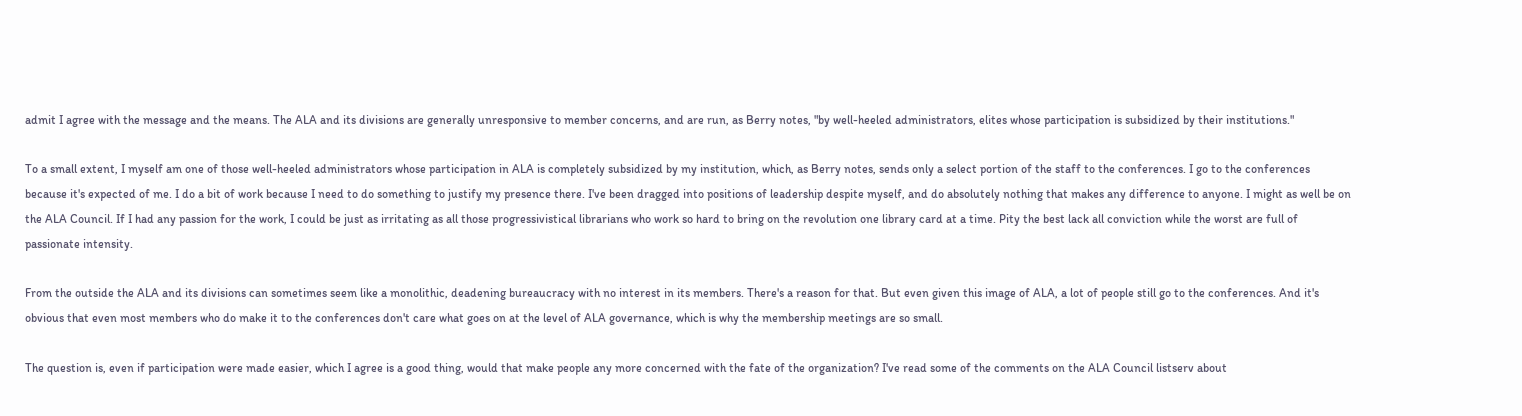admit I agree with the message and the means. The ALA and its divisions are generally unresponsive to member concerns, and are run, as Berry notes, "by well-heeled administrators, elites whose participation is subsidized by their institutions."

To a small extent, I myself am one of those well-heeled administrators whose participation in ALA is completely subsidized by my institution, which, as Berry notes, sends only a select portion of the staff to the conferences. I go to the conferences because it's expected of me. I do a bit of work because I need to do something to justify my presence there. I've been dragged into positions of leadership despite myself, and do absolutely nothing that makes any difference to anyone. I might as well be on the ALA Council. If I had any passion for the work, I could be just as irritating as all those progressivistical librarians who work so hard to bring on the revolution one library card at a time. Pity the best lack all conviction while the worst are full of passionate intensity.

From the outside the ALA and its divisions can sometimes seem like a monolithic, deadening bureaucracy with no interest in its members. There's a reason for that. But even given this image of ALA, a lot of people still go to the conferences. And it's obvious that even most members who do make it to the conferences don't care what goes on at the level of ALA governance, which is why the membership meetings are so small.

The question is, even if participation were made easier, which I agree is a good thing, would that make people any more concerned with the fate of the organization? I've read some of the comments on the ALA Council listserv about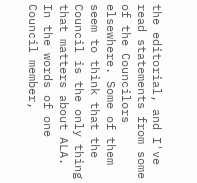the editorial, and I've read statements from some of the Councilors elsewhere. Some of them seem to think that the Council is the only thing that matters about ALA. In the words of one Council member,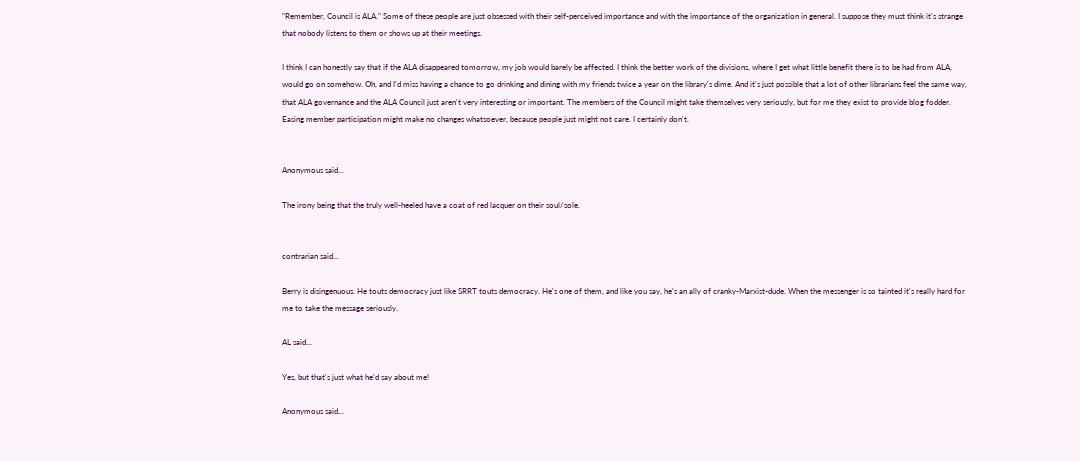"Remember, Council is ALA." Some of these people are just obsessed with their self-perceived importance and with the importance of the organization in general. I suppose they must think it's strange that nobody listens to them or shows up at their meetings.

I think I can honestly say that if the ALA disappeared tomorrow, my job would barely be affected. I think the better work of the divisions, where I get what little benefit there is to be had from ALA, would go on somehow. Oh, and I'd miss having a chance to go drinking and dining with my friends twice a year on the library's dime. And it's just possible that a lot of other librarians feel the same way, that ALA governance and the ALA Council just aren't very interesting or important. The members of the Council might take themselves very seriously, but for me they exist to provide blog fodder. Easing member participation might make no changes whatsoever, because people just might not care. I certainly don't.


Anonymous said...

The irony being that the truly well-heeled have a coat of red lacquer on their soul/sole.


contrarian said...

Berry is disingenuous. He touts democracy just like SRRT touts democracy. He's one of them, and like you say, he's an ally of cranky-Marxist-dude. When the messenger is so tainted it's really hard for me to take the message seriously.

AL said...

Yes, but that's just what he'd say about me!

Anonymous said...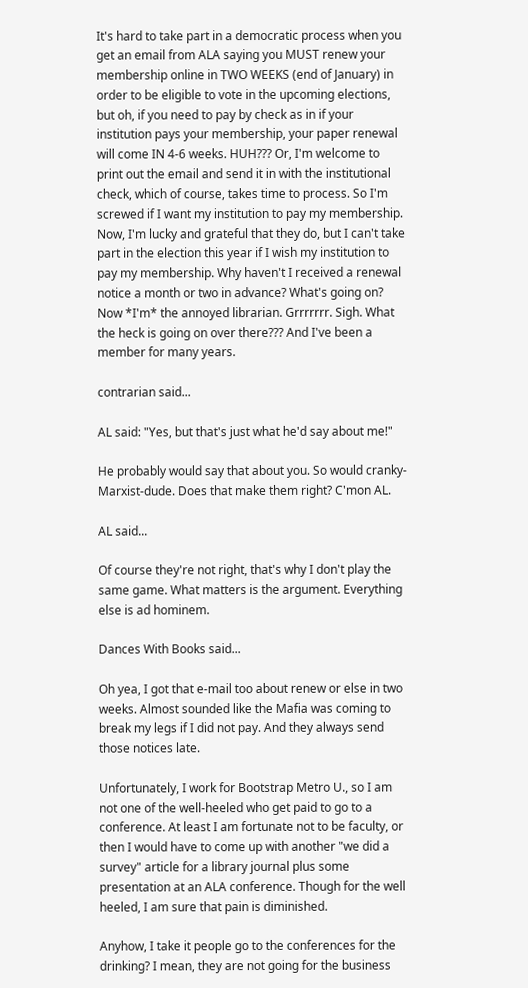It's hard to take part in a democratic process when you get an email from ALA saying you MUST renew your membership online in TWO WEEKS (end of January) in order to be eligible to vote in the upcoming elections, but oh, if you need to pay by check as in if your institution pays your membership, your paper renewal will come IN 4-6 weeks. HUH??? Or, I'm welcome to print out the email and send it in with the institutional check, which of course, takes time to process. So I'm screwed if I want my institution to pay my membership. Now, I'm lucky and grateful that they do, but I can't take part in the election this year if I wish my institution to pay my membership. Why haven't I received a renewal notice a month or two in advance? What's going on? Now *I'm* the annoyed librarian. Grrrrrrr. Sigh. What the heck is going on over there??? And I've been a member for many years.

contrarian said...

AL said: "Yes, but that's just what he'd say about me!"

He probably would say that about you. So would cranky-Marxist-dude. Does that make them right? C'mon AL.

AL said...

Of course they're not right, that's why I don't play the same game. What matters is the argument. Everything else is ad hominem.

Dances With Books said...

Oh yea, I got that e-mail too about renew or else in two weeks. Almost sounded like the Mafia was coming to break my legs if I did not pay. And they always send those notices late.

Unfortunately, I work for Bootstrap Metro U., so I am not one of the well-heeled who get paid to go to a conference. At least I am fortunate not to be faculty, or then I would have to come up with another "we did a survey" article for a library journal plus some presentation at an ALA conference. Though for the well heeled, I am sure that pain is diminished.

Anyhow, I take it people go to the conferences for the drinking? I mean, they are not going for the business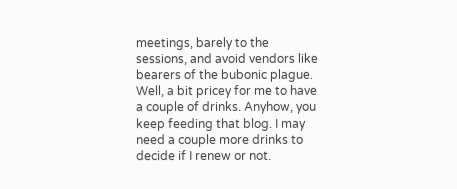meetings, barely to the sessions, and avoid vendors like bearers of the bubonic plague. Well, a bit pricey for me to have a couple of drinks. Anyhow, you keep feeding that blog. I may need a couple more drinks to decide if I renew or not.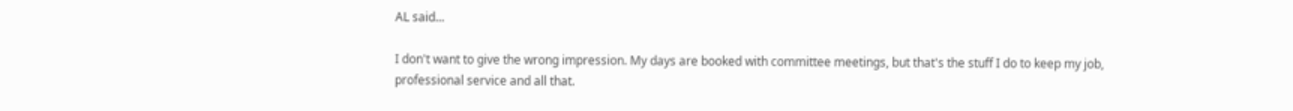AL said...

I don't want to give the wrong impression. My days are booked with committee meetings, but that's the stuff I do to keep my job, professional service and all that.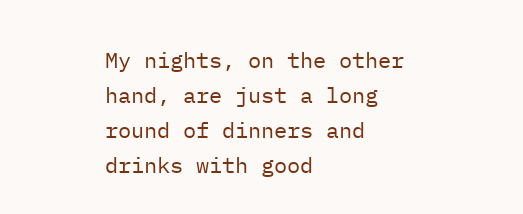My nights, on the other hand, are just a long round of dinners and drinks with good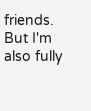friends. But I'm also fully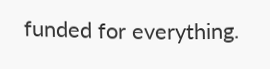funded for everything.